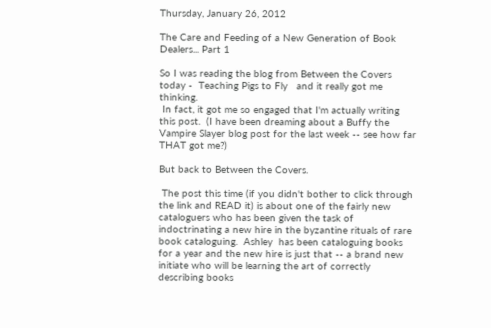Thursday, January 26, 2012

The Care and Feeding of a New Generation of Book Dealers... Part 1

So I was reading the blog from Between the Covers today -  Teaching Pigs to Fly   and it really got me thinking.
 In fact, it got me so engaged that I'm actually writing this post.  (I have been dreaming about a Buffy the Vampire Slayer blog post for the last week -- see how far THAT got me?)

But back to Between the Covers.

 The post this time (if you didn't bother to click through the link and READ it) is about one of the fairly new cataloguers who has been given the task of indoctrinating a new hire in the byzantine rituals of rare book cataloguing.  Ashley  has been cataloguing books for a year and the new hire is just that -- a brand new initiate who will be learning the art of correctly describing books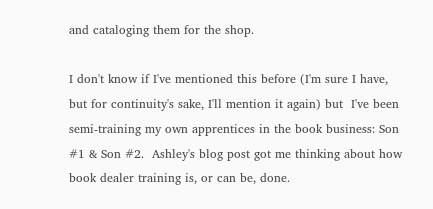and cataloging them for the shop.

I don't know if I've mentioned this before (I'm sure I have, but for continuity's sake, I'll mention it again) but  I've been semi-training my own apprentices in the book business: Son #1 & Son #2.  Ashley's blog post got me thinking about how book dealer training is, or can be, done.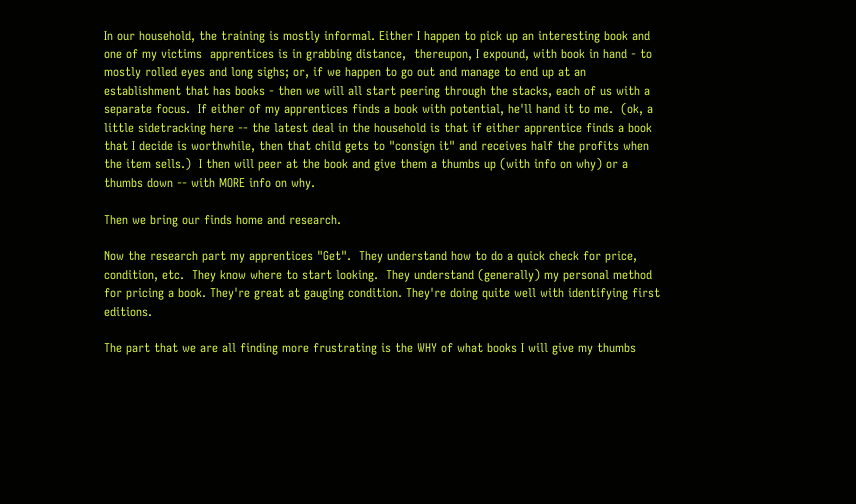In our household, the training is mostly informal. Either I happen to pick up an interesting book and one of my victims  apprentices is in grabbing distance,  thereupon, I expound, with book in hand - to mostly rolled eyes and long sighs; or, if we happen to go out and manage to end up at an establishment that has books - then we will all start peering through the stacks, each of us with a separate focus.  If either of my apprentices finds a book with potential, he'll hand it to me.  (ok, a little sidetracking here -- the latest deal in the household is that if either apprentice finds a book that I decide is worthwhile, then that child gets to "consign it" and receives half the profits when the item sells.)  I then will peer at the book and give them a thumbs up (with info on why) or a thumbs down -- with MORE info on why.

Then we bring our finds home and research.

Now the research part my apprentices "Get".  They understand how to do a quick check for price, condition, etc.  They know where to start looking.  They understand (generally) my personal method for pricing a book. They're great at gauging condition. They're doing quite well with identifying first editions.

The part that we are all finding more frustrating is the WHY of what books I will give my thumbs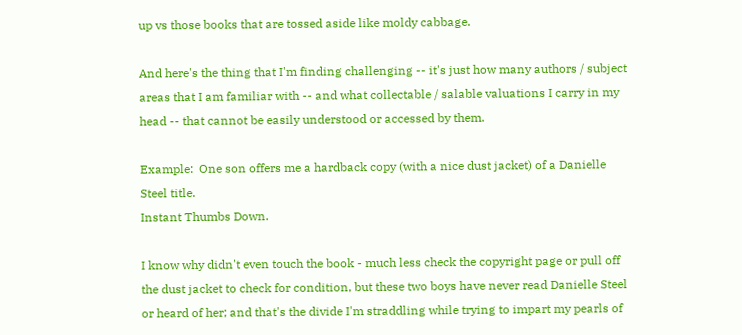up vs those books that are tossed aside like moldy cabbage.

And here's the thing that I'm finding challenging -- it's just how many authors / subject areas that I am familiar with -- and what collectable / salable valuations I carry in my head -- that cannot be easily understood or accessed by them.

Example:  One son offers me a hardback copy (with a nice dust jacket) of a Danielle Steel title.
Instant Thumbs Down.

I know why didn't even touch the book - much less check the copyright page or pull off the dust jacket to check for condition, but these two boys have never read Danielle Steel or heard of her; and that's the divide I'm straddling while trying to impart my pearls of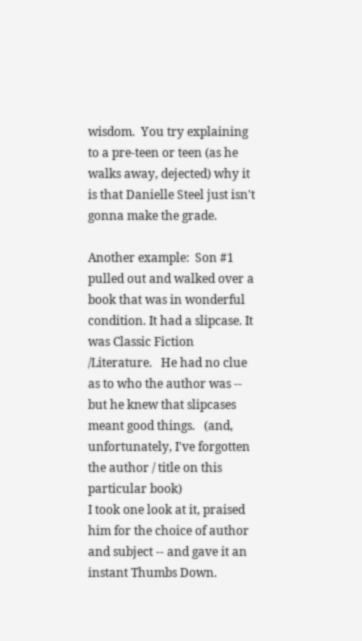wisdom.  You try explaining to a pre-teen or teen (as he walks away, dejected) why it is that Danielle Steel just isn't gonna make the grade.

Another example:  Son #1 pulled out and walked over a book that was in wonderful condition. It had a slipcase. It was Classic Fiction /Literature.   He had no clue as to who the author was -- but he knew that slipcases meant good things.   (and, unfortunately, I've forgotten the author / title on this particular book)
I took one look at it, praised him for the choice of author and subject -- and gave it an instant Thumbs Down.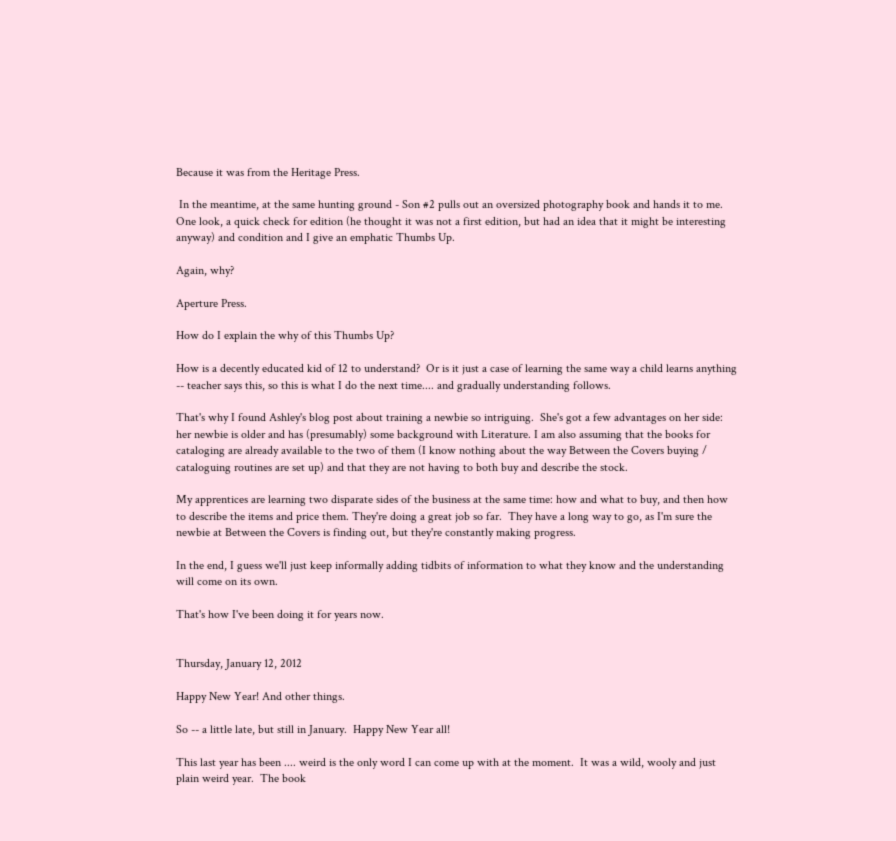Because it was from the Heritage Press.

 In the meantime, at the same hunting ground - Son #2 pulls out an oversized photography book and hands it to me.  One look, a quick check for edition (he thought it was not a first edition, but had an idea that it might be interesting anyway) and condition and I give an emphatic Thumbs Up.

Again, why?

Aperture Press.

How do I explain the why of this Thumbs Up?

How is a decently educated kid of 12 to understand?  Or is it just a case of learning the same way a child learns anything -- teacher says this, so this is what I do the next time.... and gradually understanding follows.

That's why I found Ashley's blog post about training a newbie so intriguing.  She's got a few advantages on her side: her newbie is older and has (presumably) some background with Literature. I am also assuming that the books for cataloging are already available to the two of them (I know nothing about the way Between the Covers buying / cataloguing routines are set up) and that they are not having to both buy and describe the stock.

My apprentices are learning two disparate sides of the business at the same time: how and what to buy, and then how to describe the items and price them. They're doing a great job so far.  They have a long way to go, as I'm sure the newbie at Between the Covers is finding out, but they're constantly making progress.

In the end, I guess we'll just keep informally adding tidbits of information to what they know and the understanding will come on its own.

That's how I've been doing it for years now.


Thursday, January 12, 2012

Happy New Year! And other things.

So -- a little late, but still in January.  Happy New Year all!

This last year has been .... weird is the only word I can come up with at the moment.  It was a wild, wooly and just plain weird year.  The book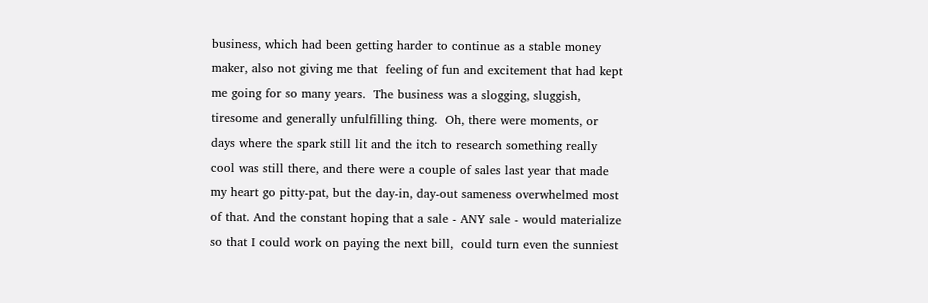business, which had been getting harder to continue as a stable money maker, also not giving me that  feeling of fun and excitement that had kept me going for so many years.  The business was a slogging, sluggish, tiresome and generally unfulfilling thing.  Oh, there were moments, or days where the spark still lit and the itch to research something really cool was still there, and there were a couple of sales last year that made my heart go pitty-pat, but the day-in, day-out sameness overwhelmed most of that. And the constant hoping that a sale - ANY sale - would materialize so that I could work on paying the next bill,  could turn even the sunniest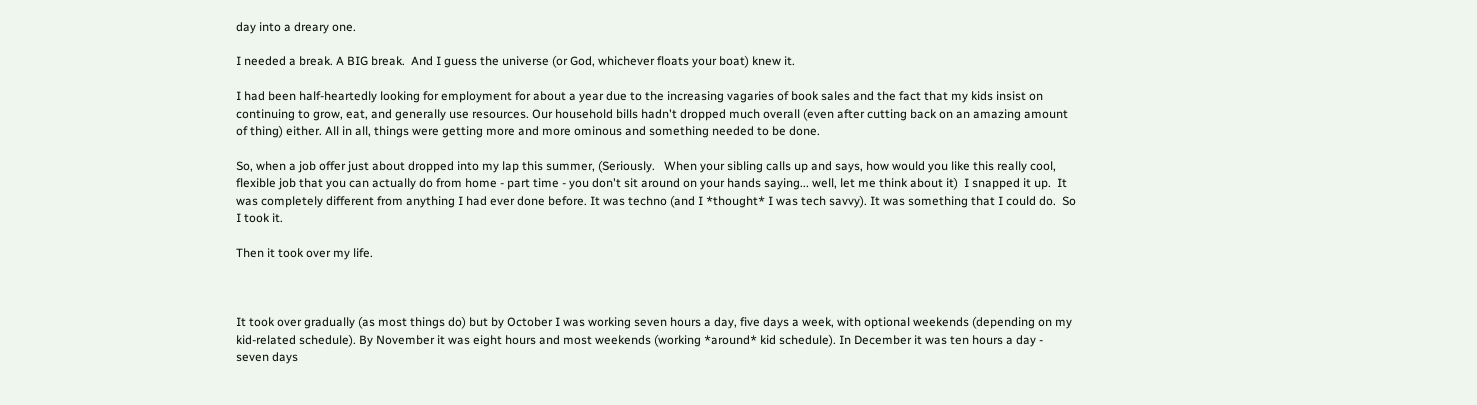day into a dreary one.

I needed a break. A BIG break.  And I guess the universe (or God, whichever floats your boat) knew it.

I had been half-heartedly looking for employment for about a year due to the increasing vagaries of book sales and the fact that my kids insist on continuing to grow, eat, and generally use resources. Our household bills hadn't dropped much overall (even after cutting back on an amazing amount of thing) either. All in all, things were getting more and more ominous and something needed to be done.

So, when a job offer just about dropped into my lap this summer, (Seriously.   When your sibling calls up and says, how would you like this really cool, flexible job that you can actually do from home - part time - you don't sit around on your hands saying... well, let me think about it)  I snapped it up.  It was completely different from anything I had ever done before. It was techno (and I *thought* I was tech savvy). It was something that I could do.  So I took it.

Then it took over my life.



It took over gradually (as most things do) but by October I was working seven hours a day, five days a week, with optional weekends (depending on my kid-related schedule). By November it was eight hours and most weekends (working *around* kid schedule). In December it was ten hours a day - seven days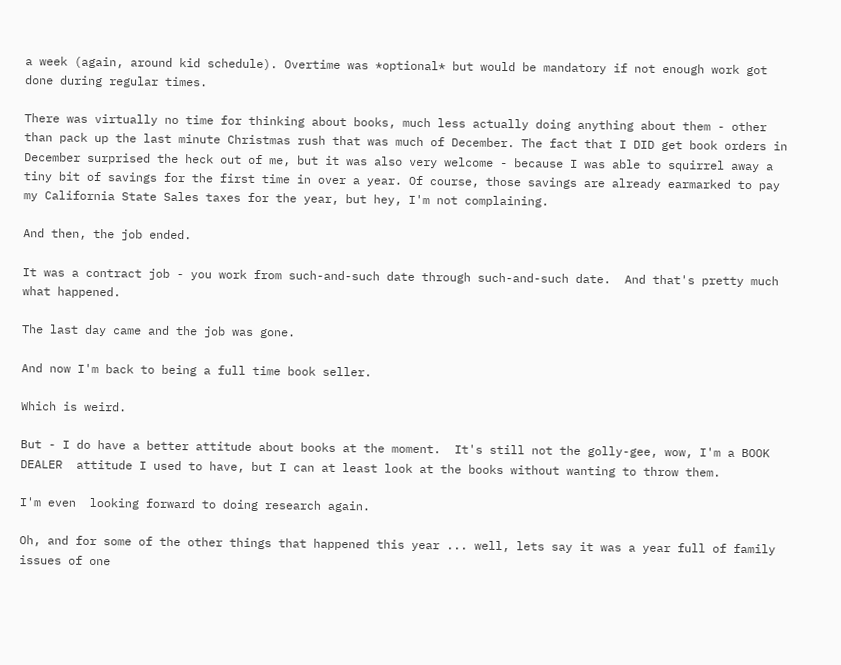a week (again, around kid schedule). Overtime was *optional* but would be mandatory if not enough work got done during regular times.

There was virtually no time for thinking about books, much less actually doing anything about them - other than pack up the last minute Christmas rush that was much of December. The fact that I DID get book orders in December surprised the heck out of me, but it was also very welcome - because I was able to squirrel away a tiny bit of savings for the first time in over a year. Of course, those savings are already earmarked to pay my California State Sales taxes for the year, but hey, I'm not complaining.

And then, the job ended.

It was a contract job - you work from such-and-such date through such-and-such date.  And that's pretty much what happened.

The last day came and the job was gone.

And now I'm back to being a full time book seller.

Which is weird.

But - I do have a better attitude about books at the moment.  It's still not the golly-gee, wow, I'm a BOOK DEALER  attitude I used to have, but I can at least look at the books without wanting to throw them.

I'm even  looking forward to doing research again.

Oh, and for some of the other things that happened this year ... well, lets say it was a year full of family issues of one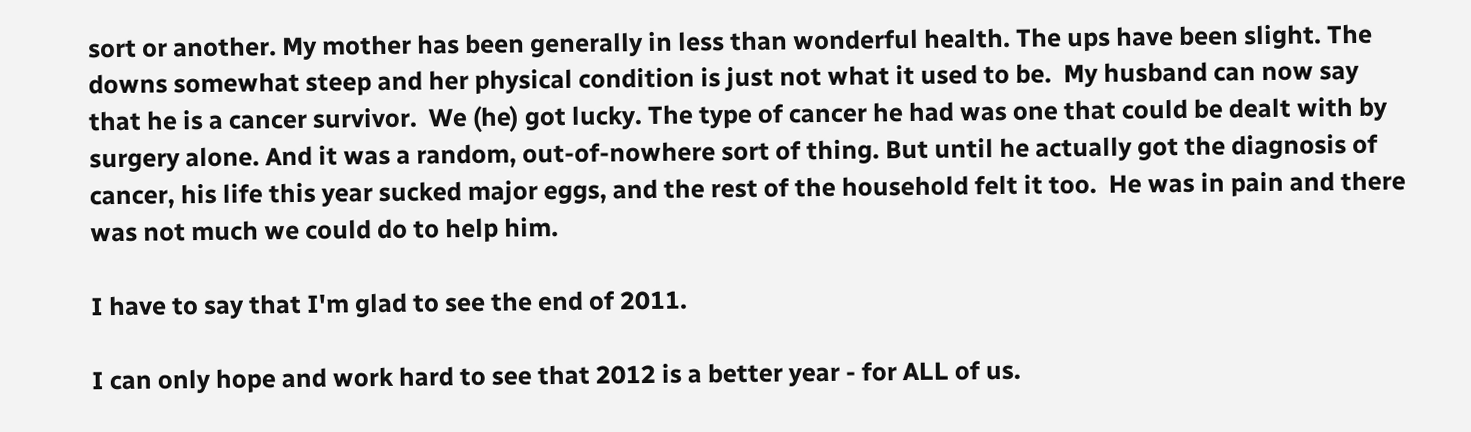sort or another. My mother has been generally in less than wonderful health. The ups have been slight. The downs somewhat steep and her physical condition is just not what it used to be.  My husband can now say that he is a cancer survivor.  We (he) got lucky. The type of cancer he had was one that could be dealt with by surgery alone. And it was a random, out-of-nowhere sort of thing. But until he actually got the diagnosis of cancer, his life this year sucked major eggs, and the rest of the household felt it too.  He was in pain and there was not much we could do to help him.

I have to say that I'm glad to see the end of 2011.

I can only hope and work hard to see that 2012 is a better year - for ALL of us.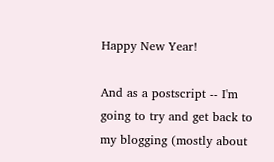Happy New Year!

And as a postscript -- I'm going to try and get back to my blogging (mostly about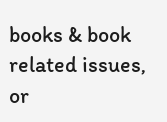books & book related issues, or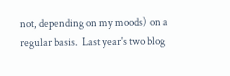not, depending on my moods)  on a regular basis.  Last year's two blog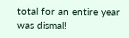total for an entire year was dismal!